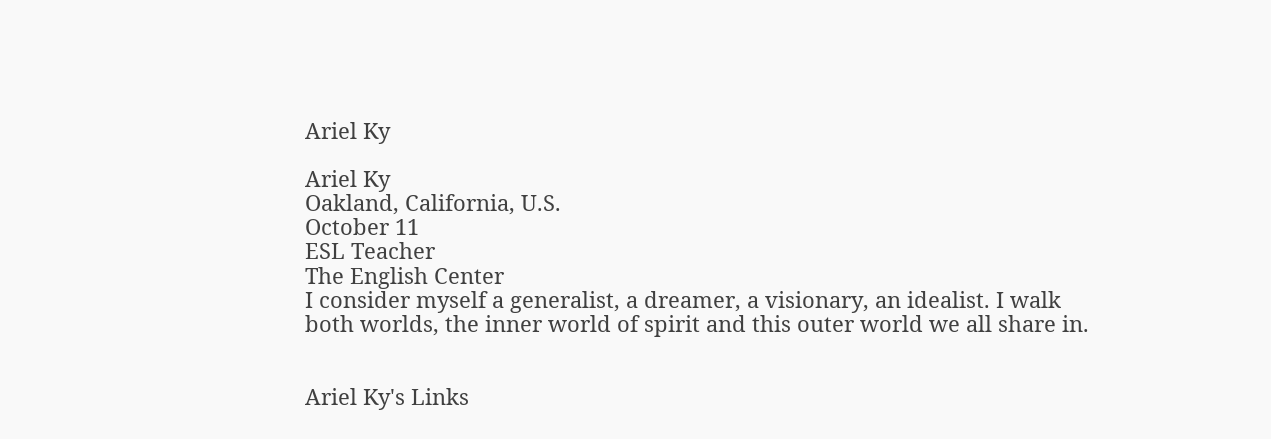Ariel Ky

Ariel Ky
Oakland, California, U.S.
October 11
ESL Teacher
The English Center
I consider myself a generalist, a dreamer, a visionary, an idealist. I walk both worlds, the inner world of spirit and this outer world we all share in.


Ariel Ky's Links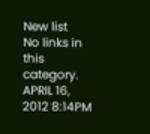New list
No links in this category.
APRIL 16, 2012 8:14PM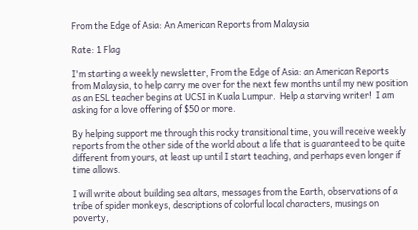From the Edge of Asia: An American Reports from Malaysia

Rate: 1 Flag

I'm starting a weekly newsletter, From the Edge of Asia: an American Reports from Malaysia, to help carry me over for the next few months until my new position as an ESL teacher begins at UCSI in Kuala Lumpur.  Help a starving writer!  I am asking for a love offering of $50 or more.

By helping support me through this rocky transitional time, you will receive weekly reports from the other side of the world about a life that is guaranteed to be quite different from yours, at least up until I start teaching, and perhaps even longer if time allows.

I will write about building sea altars, messages from the Earth, observations of a tribe of spider monkeys, descriptions of colorful local characters, musings on poverty,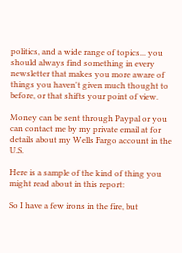politics, and a wide range of topics... you should always find something in every newsletter that makes you more aware of things you haven't given much thought to before, or that shifts your point of view.

Money can be sent through Paypal or you can contact me by my private email at for details about my Wells Fargo account in the U.S.

Here is a sample of the kind of thing you might read about in this report:

So I have a few irons in the fire, but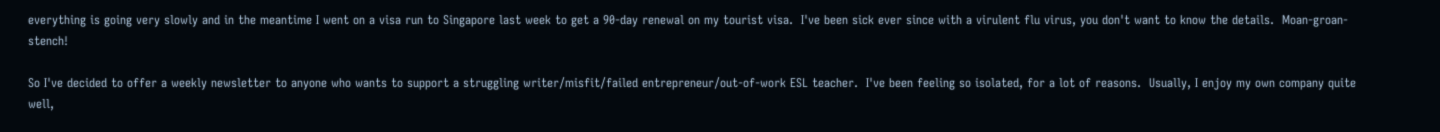everything is going very slowly and in the meantime I went on a visa run to Singapore last week to get a 90-day renewal on my tourist visa.  I've been sick ever since with a virulent flu virus, you don't want to know the details.  Moan-groan-stench!

So I've decided to offer a weekly newsletter to anyone who wants to support a struggling writer/misfit/failed entrepreneur/out-of-work ESL teacher.  I've been feeling so isolated, for a lot of reasons.  Usually, I enjoy my own company quite well,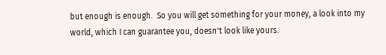but enough is enough.  So you will get something for your money, a look into my world, which I can guarantee you, doesn't look like yours.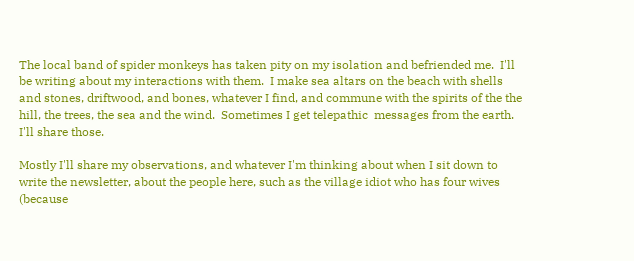The local band of spider monkeys has taken pity on my isolation and befriended me.  I'll be writing about my interactions with them.  I make sea altars on the beach with shells and stones, driftwood, and bones, whatever I find, and commune with the spirits of the the hill, the trees, the sea and the wind.  Sometimes I get telepathic  messages from the earth.  I'll share those.

Mostly I'll share my observations, and whatever I'm thinking about when I sit down to write the newsletter, about the people here, such as the village idiot who has four wives (because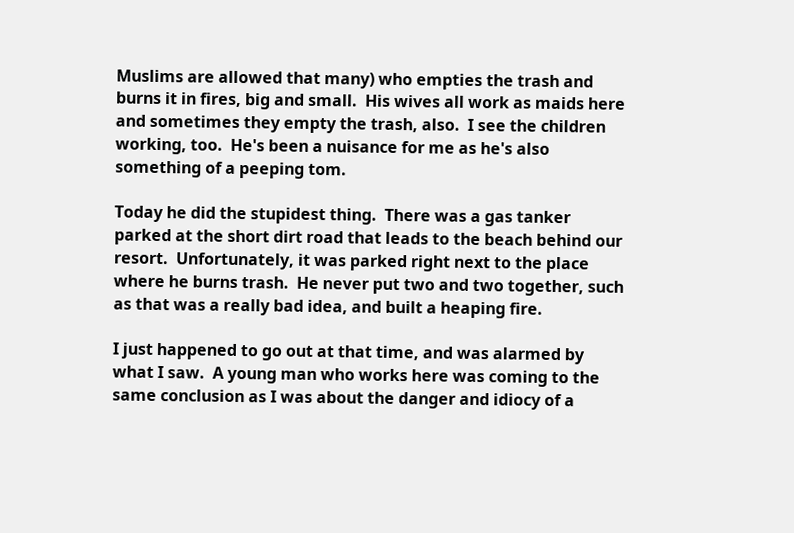Muslims are allowed that many) who empties the trash and burns it in fires, big and small.  His wives all work as maids here and sometimes they empty the trash, also.  I see the children working, too.  He's been a nuisance for me as he's also something of a peeping tom.

Today he did the stupidest thing.  There was a gas tanker parked at the short dirt road that leads to the beach behind our resort.  Unfortunately, it was parked right next to the place where he burns trash.  He never put two and two together, such as that was a really bad idea, and built a heaping fire.

I just happened to go out at that time, and was alarmed by what I saw.  A young man who works here was coming to the same conclusion as I was about the danger and idiocy of a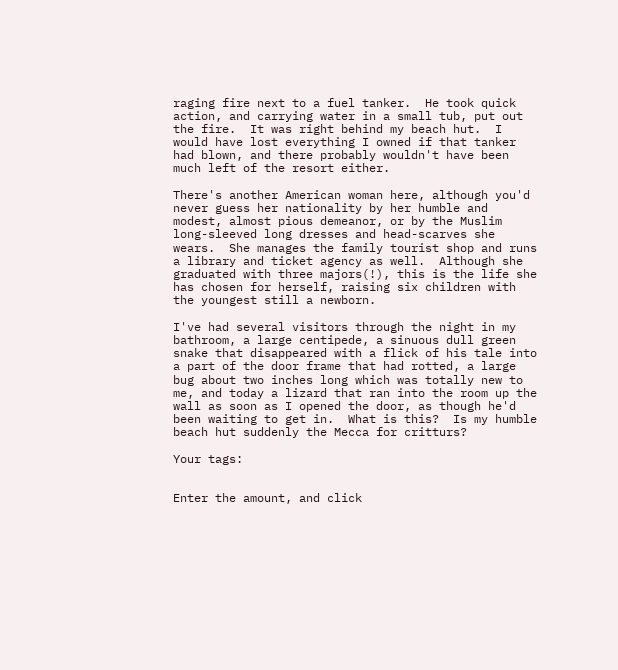raging fire next to a fuel tanker.  He took quick action, and carrying water in a small tub, put out the fire.  It was right behind my beach hut.  I would have lost everything I owned if that tanker had blown, and there probably wouldn't have been much left of the resort either.

There's another American woman here, although you'd never guess her nationality by her humble and modest, almost pious demeanor, or by the Muslim long-sleeved long dresses and head-scarves she wears.  She manages the family tourist shop and runs a library and ticket agency as well.  Although she graduated with three majors(!), this is the life she has chosen for herself, raising six children with the youngest still a newborn.

I've had several visitors through the night in my bathroom, a large centipede, a sinuous dull green snake that disappeared with a flick of his tale into a part of the door frame that had rotted, a large bug about two inches long which was totally new to me, and today a lizard that ran into the room up the wall as soon as I opened the door, as though he'd been waiting to get in.  What is this?  Is my humble beach hut suddenly the Mecca for critturs?

Your tags:


Enter the amount, and click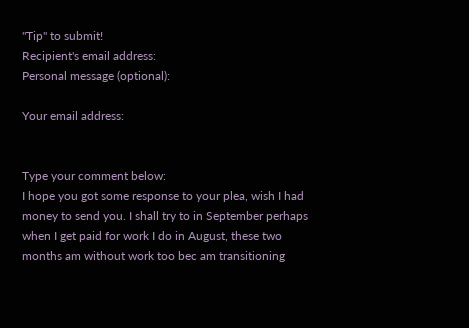"Tip" to submit!
Recipient's email address:
Personal message (optional):

Your email address:


Type your comment below:
I hope you got some response to your plea, wish I had money to send you. I shall try to in September perhaps when I get paid for work I do in August, these two months am without work too bec am transitioning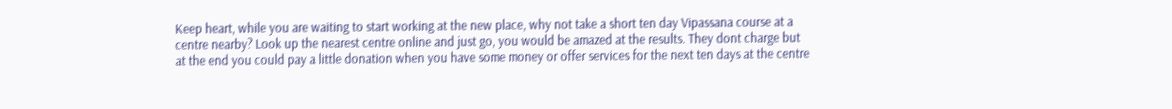Keep heart, while you are waiting to start working at the new place, why not take a short ten day Vipassana course at a centre nearby? Look up the nearest centre online and just go, you would be amazed at the results. They dont charge but at the end you could pay a little donation when you have some money or offer services for the next ten days at the centre